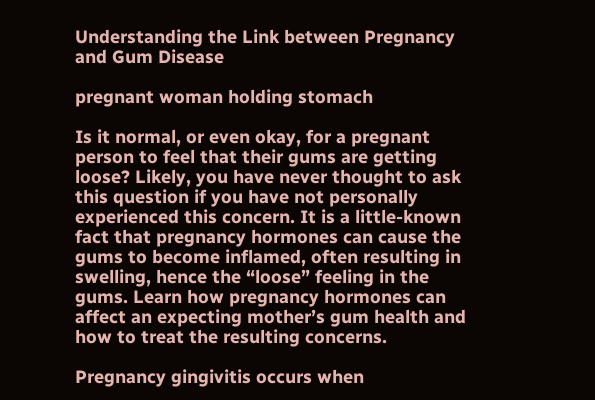Understanding the Link between Pregnancy and Gum Disease

pregnant woman holding stomach

Is it normal, or even okay, for a pregnant person to feel that their gums are getting loose? Likely, you have never thought to ask this question if you have not personally experienced this concern. It is a little-known fact that pregnancy hormones can cause the gums to become inflamed, often resulting in swelling, hence the “loose” feeling in the gums. Learn how pregnancy hormones can affect an expecting mother’s gum health and how to treat the resulting concerns.

Pregnancy gingivitis occurs when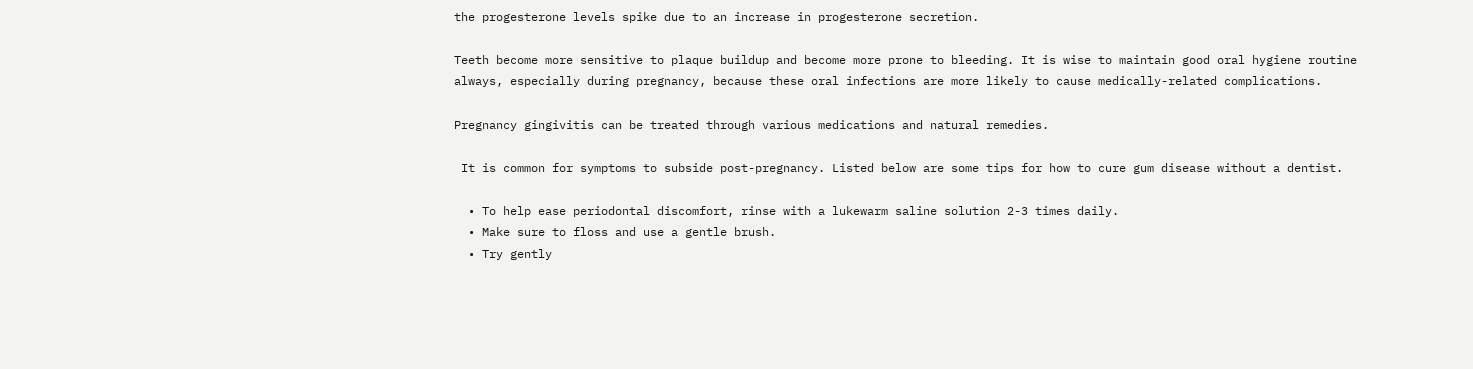the progesterone levels spike due to an increase in progesterone secretion.

Teeth become more sensitive to plaque buildup and become more prone to bleeding. It is wise to maintain good oral hygiene routine always, especially during pregnancy, because these oral infections are more likely to cause medically-related complications.

Pregnancy gingivitis can be treated through various medications and natural remedies.

 It is common for symptoms to subside post-pregnancy. Listed below are some tips for how to cure gum disease without a dentist.

  • To help ease periodontal discomfort, rinse with a lukewarm saline solution 2-3 times daily.
  • Make sure to floss and use a gentle brush.
  • Try gently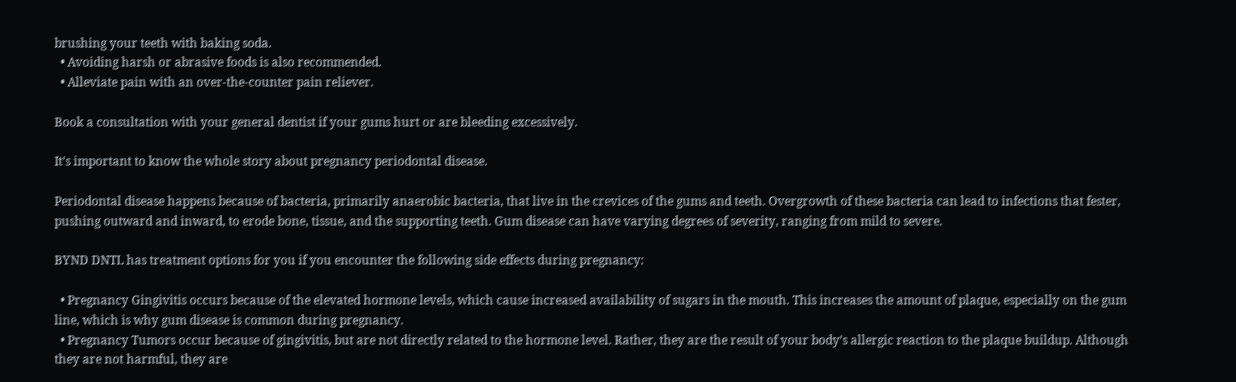brushing your teeth with baking soda.
  • Avoiding harsh or abrasive foods is also recommended.
  • Alleviate pain with an over-the-counter pain reliever.

Book a consultation with your general dentist if your gums hurt or are bleeding excessively.

It’s important to know the whole story about pregnancy periodontal disease.

Periodontal disease happens because of bacteria, primarily anaerobic bacteria, that live in the crevices of the gums and teeth. Overgrowth of these bacteria can lead to infections that fester, pushing outward and inward, to erode bone, tissue, and the supporting teeth. Gum disease can have varying degrees of severity, ranging from mild to severe.

BYND DNTL has treatment options for you if you encounter the following side effects during pregnancy:

  • Pregnancy Gingivitis occurs because of the elevated hormone levels, which cause increased availability of sugars in the mouth. This increases the amount of plaque, especially on the gum line, which is why gum disease is common during pregnancy.
  • Pregnancy Tumors occur because of gingivitis, but are not directly related to the hormone level. Rather, they are the result of your body’s allergic reaction to the plaque buildup. Although they are not harmful, they are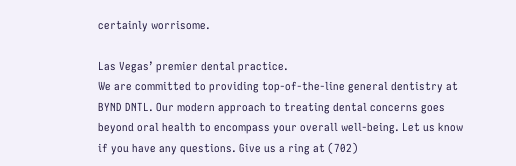certainly worrisome.

Las Vegas’ premier dental practice.
We are committed to providing top-of-the-line general dentistry at BYND DNTL. Our modern approach to treating dental concerns goes beyond oral health to encompass your overall well-being. Let us know if you have any questions. Give us a ring at (702)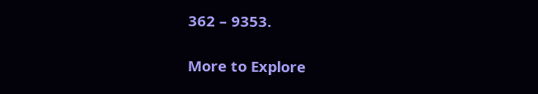362 – 9353.

More to Explore